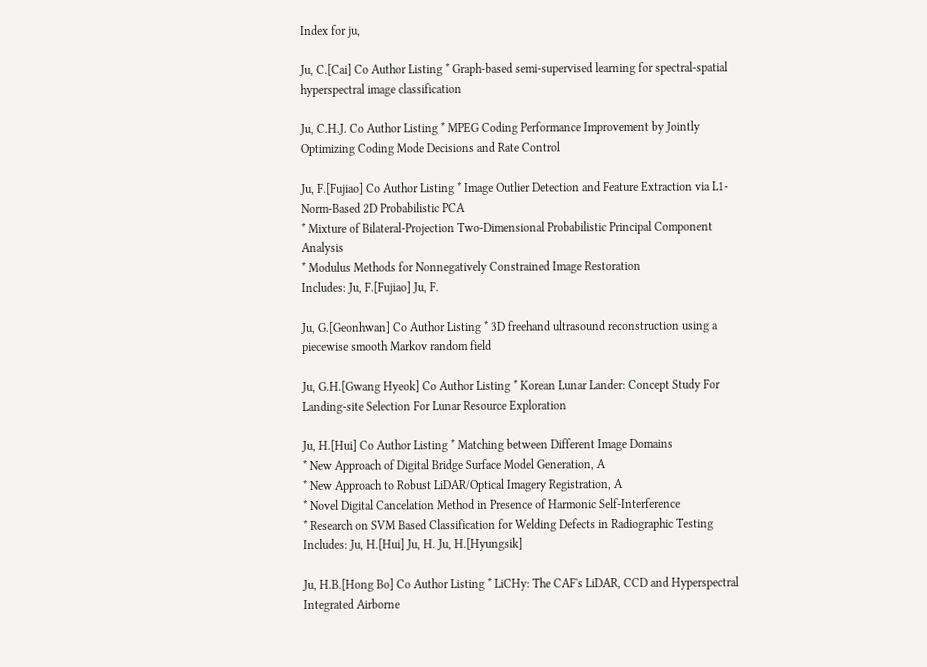Index for ju,

Ju, C.[Cai] Co Author Listing * Graph-based semi-supervised learning for spectral-spatial hyperspectral image classification

Ju, C.H.J. Co Author Listing * MPEG Coding Performance Improvement by Jointly Optimizing Coding Mode Decisions and Rate Control

Ju, F.[Fujiao] Co Author Listing * Image Outlier Detection and Feature Extraction via L1-Norm-Based 2D Probabilistic PCA
* Mixture of Bilateral-Projection Two-Dimensional Probabilistic Principal Component Analysis
* Modulus Methods for Nonnegatively Constrained Image Restoration
Includes: Ju, F.[Fujiao] Ju, F.

Ju, G.[Geonhwan] Co Author Listing * 3D freehand ultrasound reconstruction using a piecewise smooth Markov random field

Ju, G.H.[Gwang Hyeok] Co Author Listing * Korean Lunar Lander: Concept Study For Landing-site Selection For Lunar Resource Exploration

Ju, H.[Hui] Co Author Listing * Matching between Different Image Domains
* New Approach of Digital Bridge Surface Model Generation, A
* New Approach to Robust LiDAR/Optical Imagery Registration, A
* Novel Digital Cancelation Method in Presence of Harmonic Self-Interference
* Research on SVM Based Classification for Welding Defects in Radiographic Testing
Includes: Ju, H.[Hui] Ju, H. Ju, H.[Hyungsik]

Ju, H.B.[Hong Bo] Co Author Listing * LiCHy: The CAF's LiDAR, CCD and Hyperspectral Integrated Airborne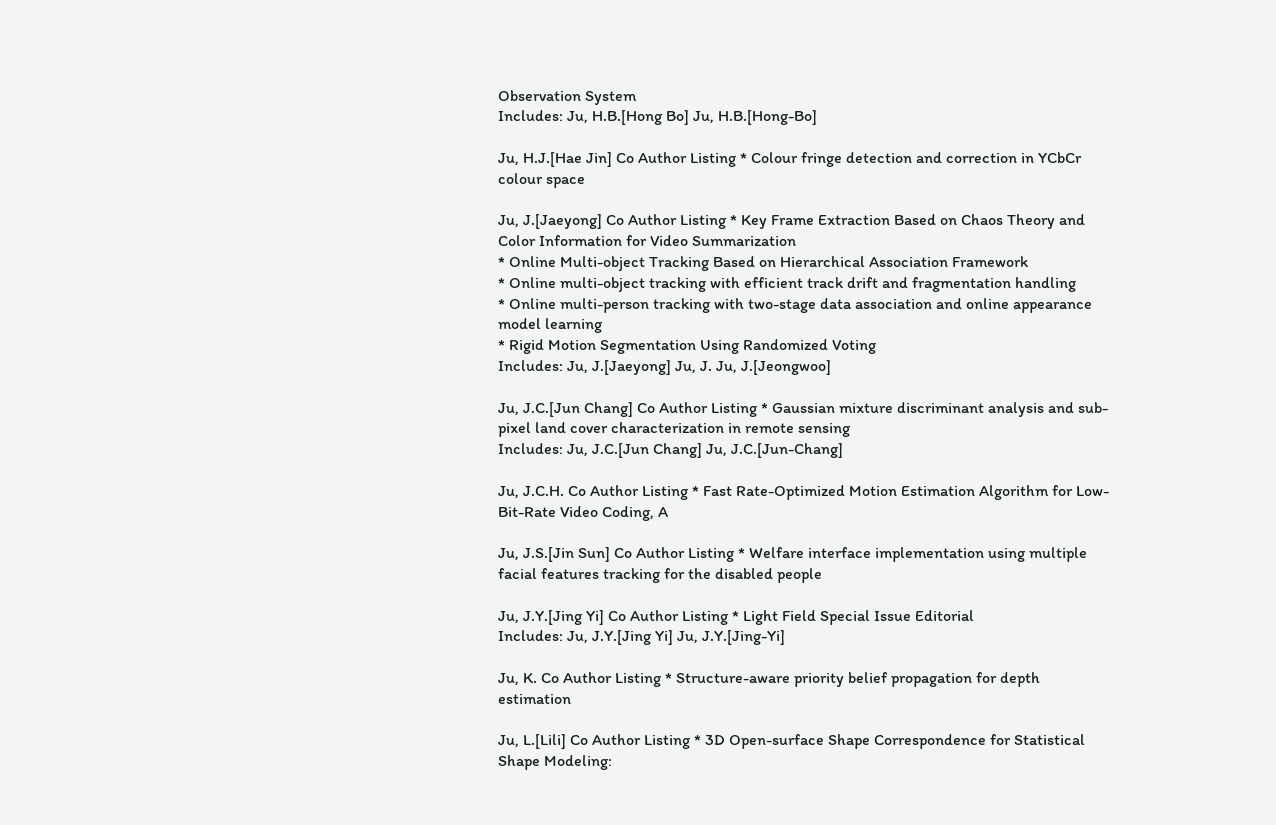Observation System
Includes: Ju, H.B.[Hong Bo] Ju, H.B.[Hong-Bo]

Ju, H.J.[Hae Jin] Co Author Listing * Colour fringe detection and correction in YCbCr colour space

Ju, J.[Jaeyong] Co Author Listing * Key Frame Extraction Based on Chaos Theory and Color Information for Video Summarization
* Online Multi-object Tracking Based on Hierarchical Association Framework
* Online multi-object tracking with efficient track drift and fragmentation handling
* Online multi-person tracking with two-stage data association and online appearance model learning
* Rigid Motion Segmentation Using Randomized Voting
Includes: Ju, J.[Jaeyong] Ju, J. Ju, J.[Jeongwoo]

Ju, J.C.[Jun Chang] Co Author Listing * Gaussian mixture discriminant analysis and sub-pixel land cover characterization in remote sensing
Includes: Ju, J.C.[Jun Chang] Ju, J.C.[Jun-Chang]

Ju, J.C.H. Co Author Listing * Fast Rate-Optimized Motion Estimation Algorithm for Low-Bit-Rate Video Coding, A

Ju, J.S.[Jin Sun] Co Author Listing * Welfare interface implementation using multiple facial features tracking for the disabled people

Ju, J.Y.[Jing Yi] Co Author Listing * Light Field Special Issue Editorial
Includes: Ju, J.Y.[Jing Yi] Ju, J.Y.[Jing-Yi]

Ju, K. Co Author Listing * Structure-aware priority belief propagation for depth estimation

Ju, L.[Lili] Co Author Listing * 3D Open-surface Shape Correspondence for Statistical Shape Modeling: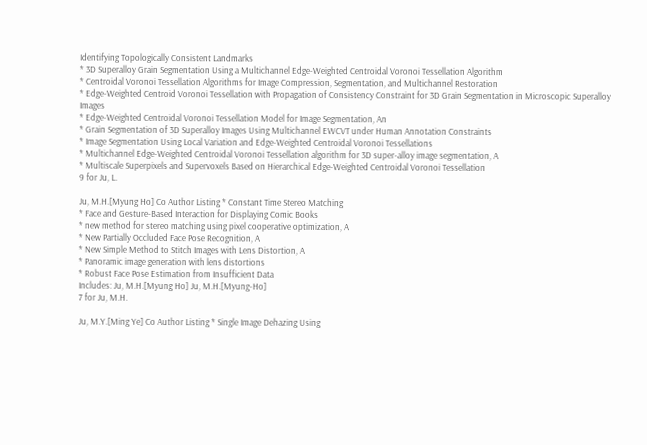Identifying Topologically Consistent Landmarks
* 3D Superalloy Grain Segmentation Using a Multichannel Edge-Weighted Centroidal Voronoi Tessellation Algorithm
* Centroidal Voronoi Tessellation Algorithms for Image Compression, Segmentation, and Multichannel Restoration
* Edge-Weighted Centroid Voronoi Tessellation with Propagation of Consistency Constraint for 3D Grain Segmentation in Microscopic Superalloy Images
* Edge-Weighted Centroidal Voronoi Tessellation Model for Image Segmentation, An
* Grain Segmentation of 3D Superalloy Images Using Multichannel EWCVT under Human Annotation Constraints
* Image Segmentation Using Local Variation and Edge-Weighted Centroidal Voronoi Tessellations
* Multichannel Edge-Weighted Centroidal Voronoi Tessellation algorithm for 3D super-alloy image segmentation, A
* Multiscale Superpixels and Supervoxels Based on Hierarchical Edge-Weighted Centroidal Voronoi Tessellation
9 for Ju, L.

Ju, M.H.[Myung Ho] Co Author Listing * Constant Time Stereo Matching
* Face and Gesture-Based Interaction for Displaying Comic Books
* new method for stereo matching using pixel cooperative optimization, A
* New Partially Occluded Face Pose Recognition, A
* New Simple Method to Stitch Images with Lens Distortion, A
* Panoramic image generation with lens distortions
* Robust Face Pose Estimation from Insufficient Data
Includes: Ju, M.H.[Myung Ho] Ju, M.H.[Myung-Ho]
7 for Ju, M.H.

Ju, M.Y.[Ming Ye] Co Author Listing * Single Image Dehazing Using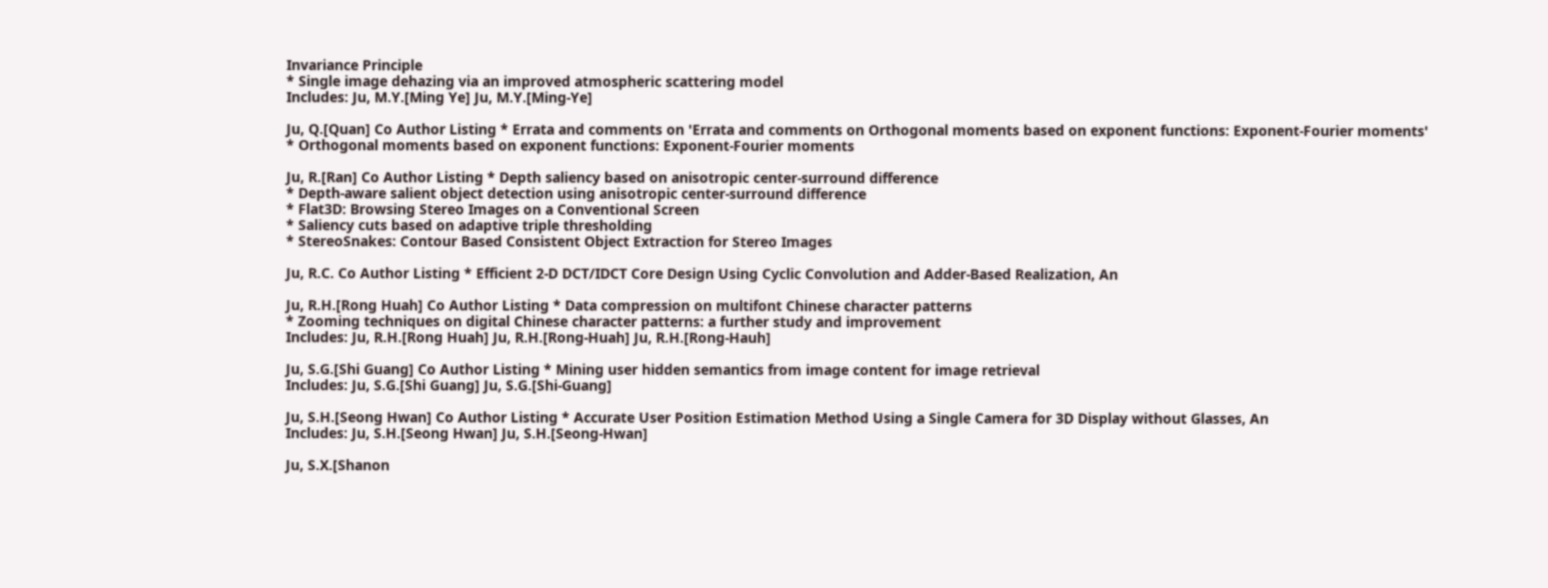Invariance Principle
* Single image dehazing via an improved atmospheric scattering model
Includes: Ju, M.Y.[Ming Ye] Ju, M.Y.[Ming-Ye]

Ju, Q.[Quan] Co Author Listing * Errata and comments on 'Errata and comments on Orthogonal moments based on exponent functions: Exponent-Fourier moments'
* Orthogonal moments based on exponent functions: Exponent-Fourier moments

Ju, R.[Ran] Co Author Listing * Depth saliency based on anisotropic center-surround difference
* Depth-aware salient object detection using anisotropic center-surround difference
* Flat3D: Browsing Stereo Images on a Conventional Screen
* Saliency cuts based on adaptive triple thresholding
* StereoSnakes: Contour Based Consistent Object Extraction for Stereo Images

Ju, R.C. Co Author Listing * Efficient 2-D DCT/IDCT Core Design Using Cyclic Convolution and Adder-Based Realization, An

Ju, R.H.[Rong Huah] Co Author Listing * Data compression on multifont Chinese character patterns
* Zooming techniques on digital Chinese character patterns: a further study and improvement
Includes: Ju, R.H.[Rong Huah] Ju, R.H.[Rong-Huah] Ju, R.H.[Rong-Hauh]

Ju, S.G.[Shi Guang] Co Author Listing * Mining user hidden semantics from image content for image retrieval
Includes: Ju, S.G.[Shi Guang] Ju, S.G.[Shi-Guang]

Ju, S.H.[Seong Hwan] Co Author Listing * Accurate User Position Estimation Method Using a Single Camera for 3D Display without Glasses, An
Includes: Ju, S.H.[Seong Hwan] Ju, S.H.[Seong-Hwan]

Ju, S.X.[Shanon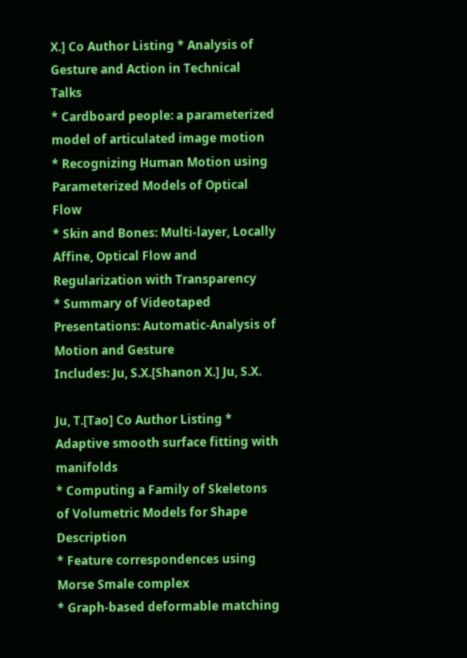X.] Co Author Listing * Analysis of Gesture and Action in Technical Talks
* Cardboard people: a parameterized model of articulated image motion
* Recognizing Human Motion using Parameterized Models of Optical Flow
* Skin and Bones: Multi-layer, Locally Affine, Optical Flow and Regularization with Transparency
* Summary of Videotaped Presentations: Automatic-Analysis of Motion and Gesture
Includes: Ju, S.X.[Shanon X.] Ju, S.X.

Ju, T.[Tao] Co Author Listing * Adaptive smooth surface fitting with manifolds
* Computing a Family of Skeletons of Volumetric Models for Shape Description
* Feature correspondences using Morse Smale complex
* Graph-based deformable matching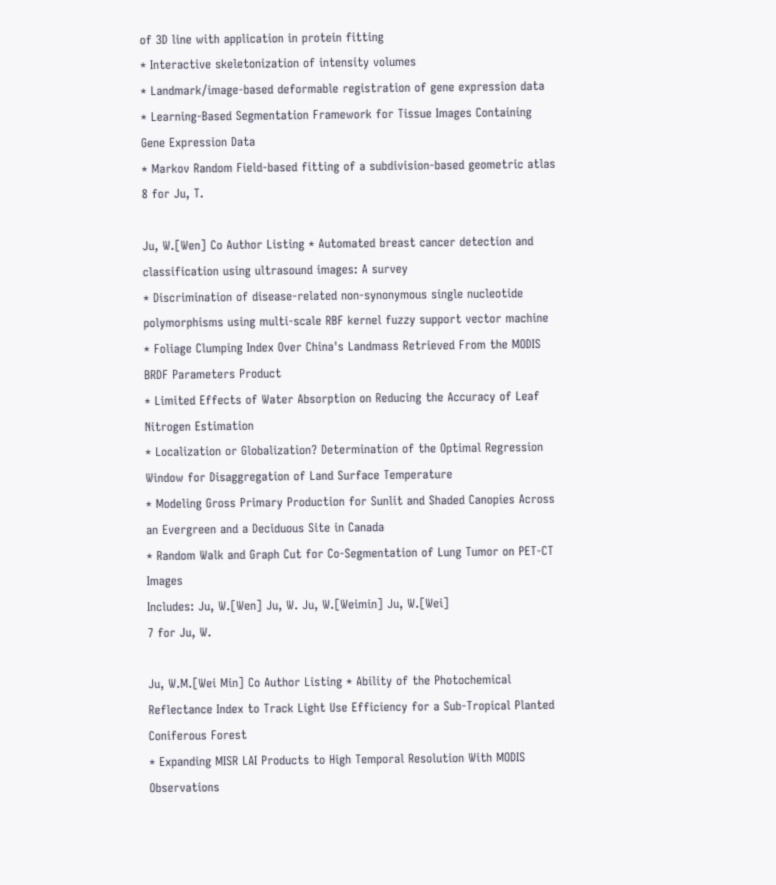of 3D line with application in protein fitting
* Interactive skeletonization of intensity volumes
* Landmark/image-based deformable registration of gene expression data
* Learning-Based Segmentation Framework for Tissue Images Containing Gene Expression Data
* Markov Random Field-based fitting of a subdivision-based geometric atlas
8 for Ju, T.

Ju, W.[Wen] Co Author Listing * Automated breast cancer detection and classification using ultrasound images: A survey
* Discrimination of disease-related non-synonymous single nucleotide polymorphisms using multi-scale RBF kernel fuzzy support vector machine
* Foliage Clumping Index Over China's Landmass Retrieved From the MODIS BRDF Parameters Product
* Limited Effects of Water Absorption on Reducing the Accuracy of Leaf Nitrogen Estimation
* Localization or Globalization? Determination of the Optimal Regression Window for Disaggregation of Land Surface Temperature
* Modeling Gross Primary Production for Sunlit and Shaded Canopies Across an Evergreen and a Deciduous Site in Canada
* Random Walk and Graph Cut for Co-Segmentation of Lung Tumor on PET-CT Images
Includes: Ju, W.[Wen] Ju, W. Ju, W.[Weimin] Ju, W.[Wei]
7 for Ju, W.

Ju, W.M.[Wei Min] Co Author Listing * Ability of the Photochemical Reflectance Index to Track Light Use Efficiency for a Sub-Tropical Planted Coniferous Forest
* Expanding MISR LAI Products to High Temporal Resolution With MODIS Observations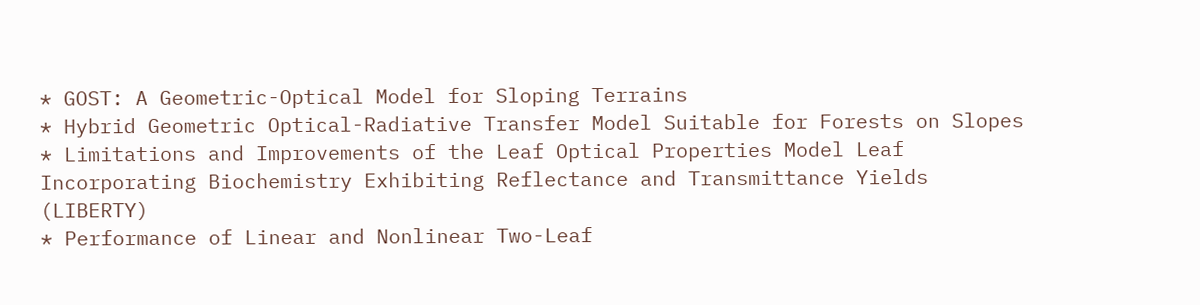* GOST: A Geometric-Optical Model for Sloping Terrains
* Hybrid Geometric Optical-Radiative Transfer Model Suitable for Forests on Slopes
* Limitations and Improvements of the Leaf Optical Properties Model Leaf Incorporating Biochemistry Exhibiting Reflectance and Transmittance Yields (LIBERTY)
* Performance of Linear and Nonlinear Two-Leaf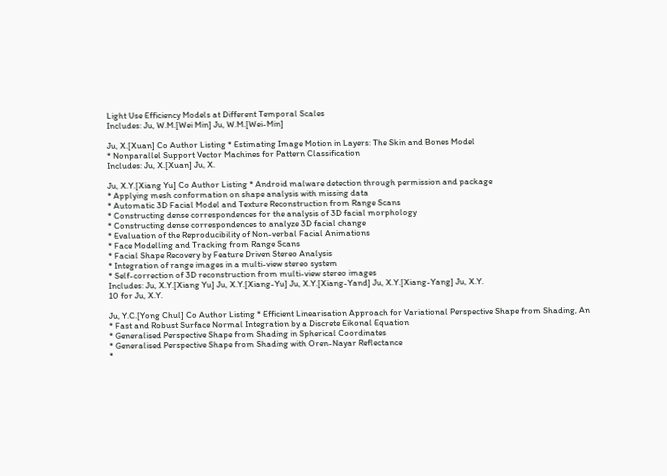Light Use Efficiency Models at Different Temporal Scales
Includes: Ju, W.M.[Wei Min] Ju, W.M.[Wei-Min]

Ju, X.[Xuan] Co Author Listing * Estimating Image Motion in Layers: The Skin and Bones Model
* Nonparallel Support Vector Machines for Pattern Classification
Includes: Ju, X.[Xuan] Ju, X.

Ju, X.Y.[Xiang Yu] Co Author Listing * Android malware detection through permission and package
* Applying mesh conformation on shape analysis with missing data
* Automatic 3D Facial Model and Texture Reconstruction from Range Scans
* Constructing dense correspondences for the analysis of 3D facial morphology
* Constructing dense correspondences to analyze 3D facial change
* Evaluation of the Reproducibility of Non-verbal Facial Animations
* Face Modelling and Tracking from Range Scans
* Facial Shape Recovery by Feature Driven Stereo Analysis
* Integration of range images in a multi-view stereo system
* Self-correction of 3D reconstruction from multi-view stereo images
Includes: Ju, X.Y.[Xiang Yu] Ju, X.Y.[Xiang-Yu] Ju, X.Y.[Xiang-Yand] Ju, X.Y.[Xiang-Yang] Ju, X.Y.
10 for Ju, X.Y.

Ju, Y.C.[Yong Chul] Co Author Listing * Efficient Linearisation Approach for Variational Perspective Shape from Shading, An
* Fast and Robust Surface Normal Integration by a Discrete Eikonal Equation
* Generalised Perspective Shape from Shading in Spherical Coordinates
* Generalised Perspective Shape from Shading with Oren-Nayar Reflectance
*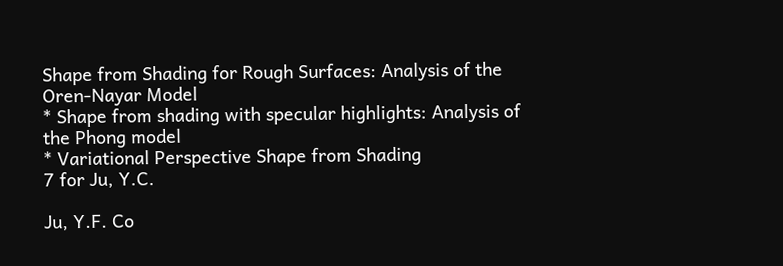Shape from Shading for Rough Surfaces: Analysis of the Oren-Nayar Model
* Shape from shading with specular highlights: Analysis of the Phong model
* Variational Perspective Shape from Shading
7 for Ju, Y.C.

Ju, Y.F. Co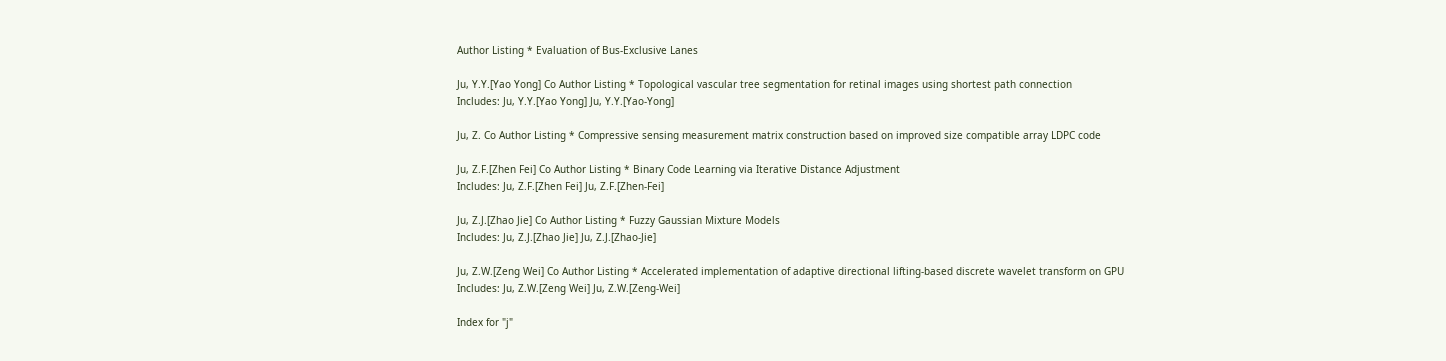Author Listing * Evaluation of Bus-Exclusive Lanes

Ju, Y.Y.[Yao Yong] Co Author Listing * Topological vascular tree segmentation for retinal images using shortest path connection
Includes: Ju, Y.Y.[Yao Yong] Ju, Y.Y.[Yao-Yong]

Ju, Z. Co Author Listing * Compressive sensing measurement matrix construction based on improved size compatible array LDPC code

Ju, Z.F.[Zhen Fei] Co Author Listing * Binary Code Learning via Iterative Distance Adjustment
Includes: Ju, Z.F.[Zhen Fei] Ju, Z.F.[Zhen-Fei]

Ju, Z.J.[Zhao Jie] Co Author Listing * Fuzzy Gaussian Mixture Models
Includes: Ju, Z.J.[Zhao Jie] Ju, Z.J.[Zhao-Jie]

Ju, Z.W.[Zeng Wei] Co Author Listing * Accelerated implementation of adaptive directional lifting-based discrete wavelet transform on GPU
Includes: Ju, Z.W.[Zeng Wei] Ju, Z.W.[Zeng-Wei]

Index for "j"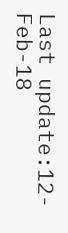Last update:12-Feb-18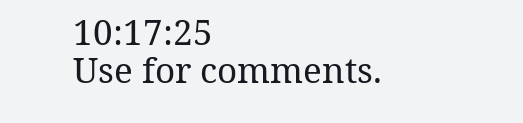10:17:25
Use for comments.